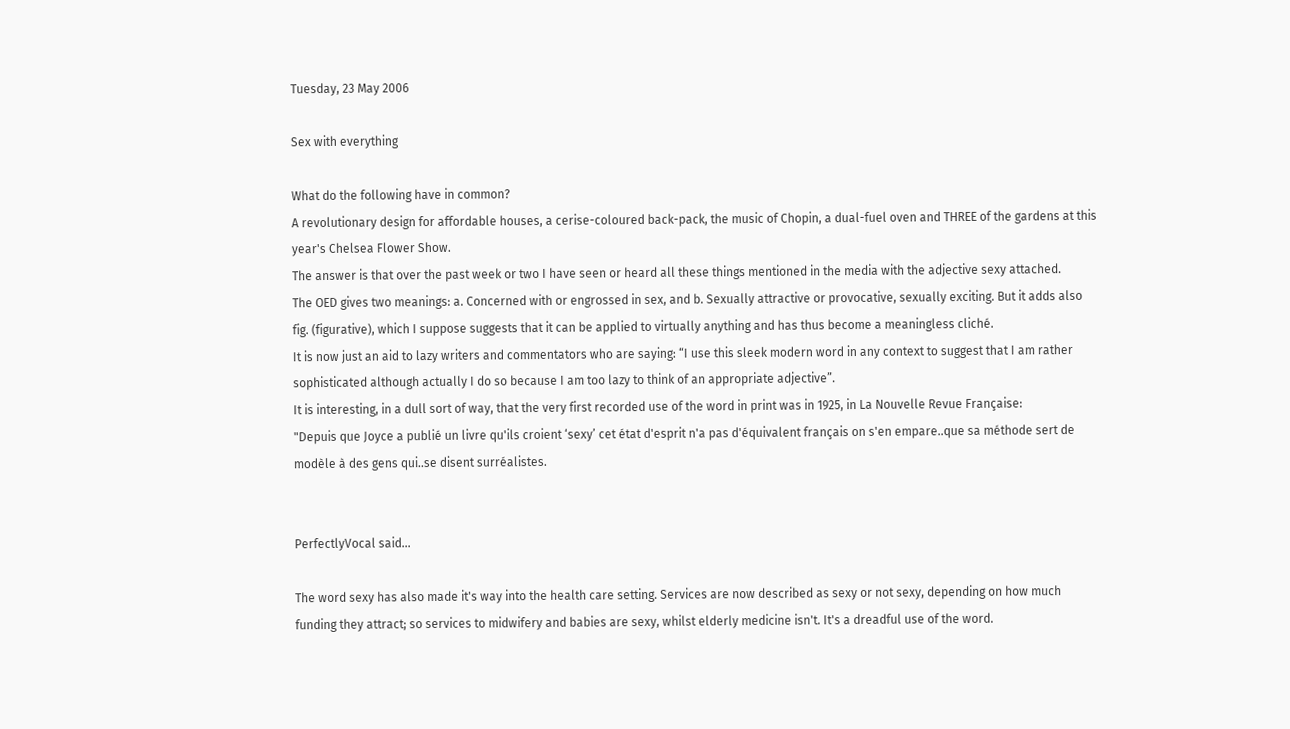Tuesday, 23 May 2006

Sex with everything

What do the following have in common?
A revolutionary design for affordable houses, a cerise-coloured back-pack, the music of Chopin, a dual-fuel oven and THREE of the gardens at this year's Chelsea Flower Show.
The answer is that over the past week or two I have seen or heard all these things mentioned in the media with the adjective sexy attached.
The OED gives two meanings: a. Concerned with or engrossed in sex, and b. Sexually attractive or provocative, sexually exciting. But it adds also fig. (figurative), which I suppose suggests that it can be applied to virtually anything and has thus become a meaningless cliché.
It is now just an aid to lazy writers and commentators who are saying: “I use this sleek modern word in any context to suggest that I am rather sophisticated although actually I do so because I am too lazy to think of an appropriate adjective”.
It is interesting, in a dull sort of way, that the very first recorded use of the word in print was in 1925, in La Nouvelle Revue Française:
"Depuis que Joyce a publié un livre qu'ils croient ‘sexy’ cet état d'esprit n'a pas d'équivalent français on s'en empare..que sa méthode sert de modèle à des gens qui..se disent surréalistes.


PerfectlyVocal said...

The word sexy has also made it's way into the health care setting. Services are now described as sexy or not sexy, depending on how much funding they attract; so services to midwifery and babies are sexy, whilst elderly medicine isn't. It's a dreadful use of the word.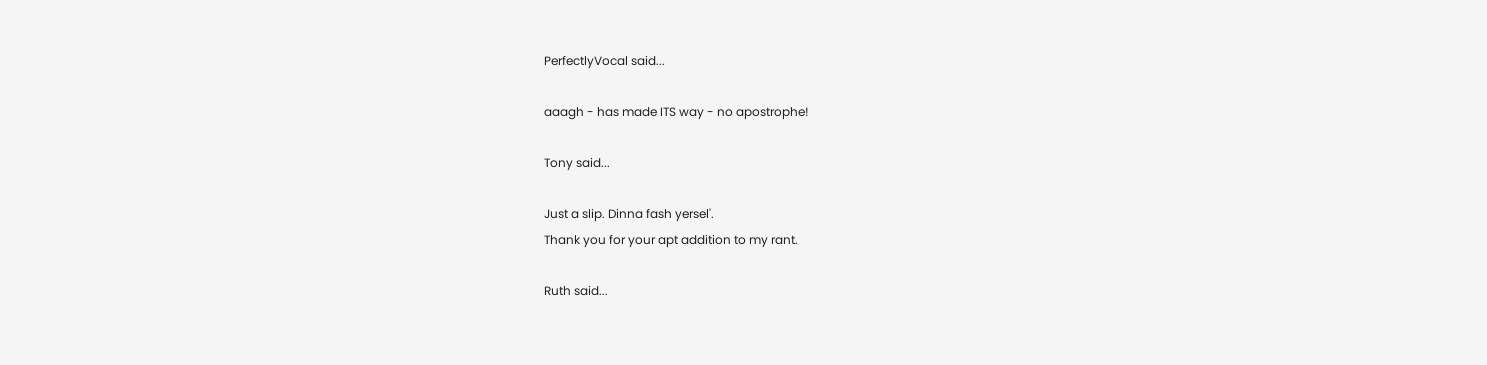PerfectlyVocal said...

aaagh - has made ITS way - no apostrophe!

Tony said...

Just a slip. Dinna fash yersel'.
Thank you for your apt addition to my rant.

Ruth said...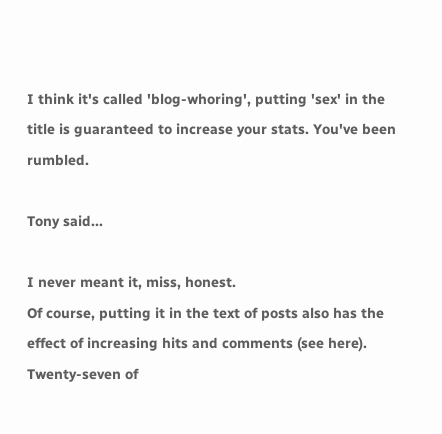I think it's called 'blog-whoring', putting 'sex' in the title is guaranteed to increase your stats. You've been rumbled.

Tony said...

I never meant it, miss, honest.
Of course, putting it in the text of posts also has the effect of increasing hits and comments (see here).
Twenty-seven of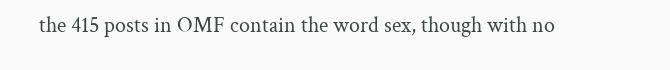the 415 posts in OMF contain the word sex, though with no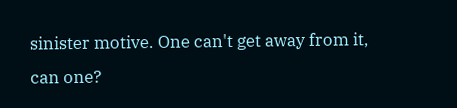sinister motive. One can't get away from it, can one?